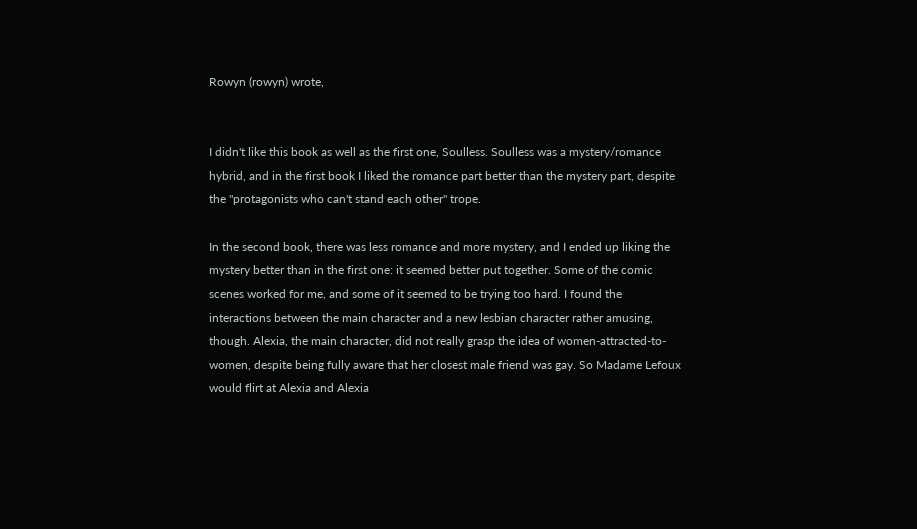Rowyn (rowyn) wrote,


I didn't like this book as well as the first one, Soulless. Soulless was a mystery/romance hybrid, and in the first book I liked the romance part better than the mystery part, despite the "protagonists who can't stand each other" trope.

In the second book, there was less romance and more mystery, and I ended up liking the mystery better than in the first one: it seemed better put together. Some of the comic scenes worked for me, and some of it seemed to be trying too hard. I found the interactions between the main character and a new lesbian character rather amusing, though. Alexia, the main character, did not really grasp the idea of women-attracted-to-women, despite being fully aware that her closest male friend was gay. So Madame Lefoux would flirt at Alexia and Alexia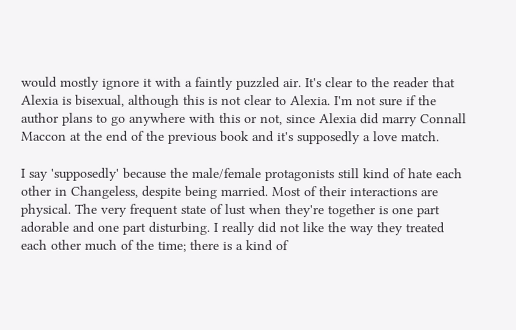would mostly ignore it with a faintly puzzled air. It's clear to the reader that Alexia is bisexual, although this is not clear to Alexia. I'm not sure if the author plans to go anywhere with this or not, since Alexia did marry Connall Maccon at the end of the previous book and it's supposedly a love match.

I say 'supposedly' because the male/female protagonists still kind of hate each other in Changeless, despite being married. Most of their interactions are physical. The very frequent state of lust when they're together is one part adorable and one part disturbing. I really did not like the way they treated each other much of the time; there is a kind of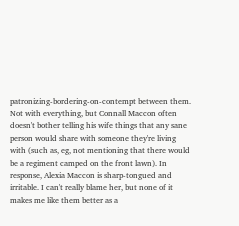patronizing-bordering-on-contempt between them. Not with everything, but Connall Maccon often doesn't bother telling his wife things that any sane person would share with someone they're living with (such as, eg, not mentioning that there would be a regiment camped on the front lawn). In response, Alexia Maccon is sharp-tongued and irritable. I can't really blame her, but none of it makes me like them better as a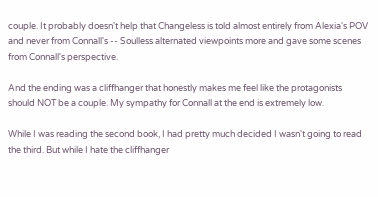couple. It probably doesn't help that Changeless is told almost entirely from Alexia's POV and never from Connall's -- Soulless alternated viewpoints more and gave some scenes from Connall's perspective.

And the ending was a cliffhanger that honestly makes me feel like the protagonists should NOT be a couple. My sympathy for Connall at the end is extremely low.

While I was reading the second book, I had pretty much decided I wasn't going to read the third. But while I hate the cliffhanger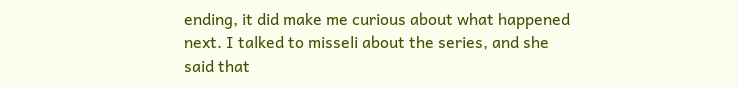ending, it did make me curious about what happened next. I talked to misseli about the series, and she said that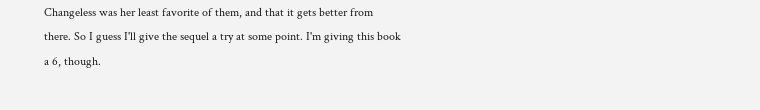Changeless was her least favorite of them, and that it gets better from there. So I guess I'll give the sequel a try at some point. I'm giving this book a 6, though.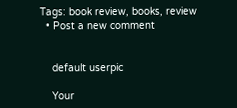Tags: book review, books, review
  • Post a new comment


    default userpic

    Your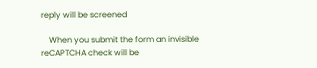reply will be screened

    When you submit the form an invisible reCAPTCHA check will be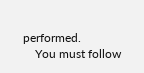performed.
    You must follow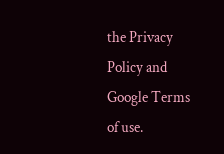the Privacy Policy and Google Terms of use.